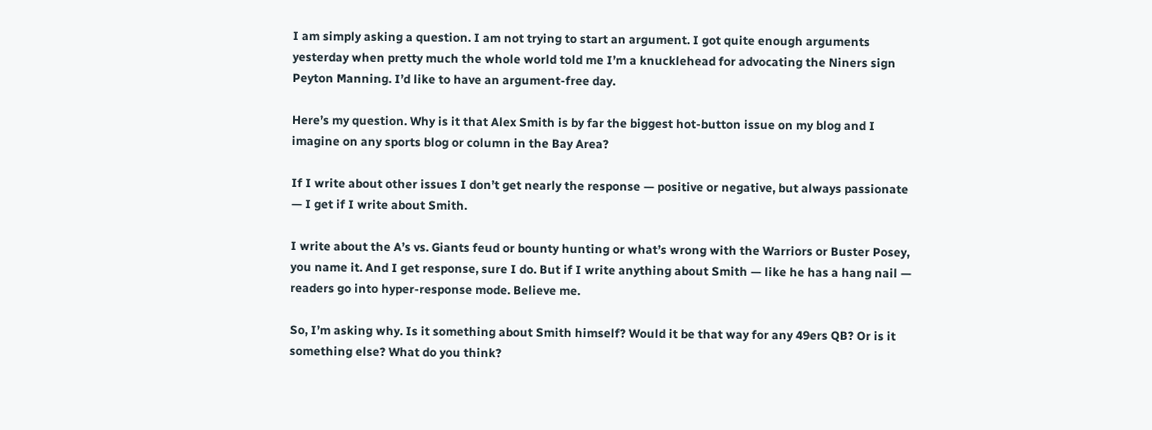I am simply asking a question. I am not trying to start an argument. I got quite enough arguments yesterday when pretty much the whole world told me I’m a knucklehead for advocating the Niners sign Peyton Manning. I’d like to have an argument-free day.

Here’s my question. Why is it that Alex Smith is by far the biggest hot-button issue on my blog and I imagine on any sports blog or column in the Bay Area?

If I write about other issues I don’t get nearly the response — positive or negative, but always passionate — I get if I write about Smith.

I write about the A’s vs. Giants feud or bounty hunting or what’s wrong with the Warriors or Buster Posey, you name it. And I get response, sure I do. But if I write anything about Smith — like he has a hang nail — readers go into hyper-response mode. Believe me.

So, I’m asking why. Is it something about Smith himself? Would it be that way for any 49ers QB? Or is it something else? What do you think?